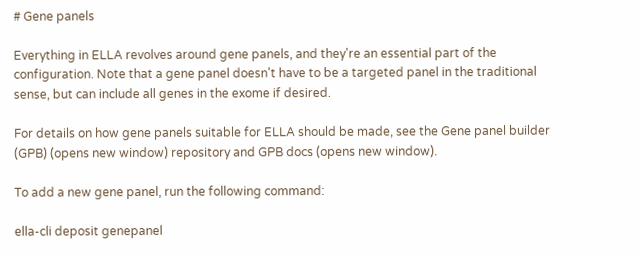# Gene panels

Everything in ELLA revolves around gene panels, and they're an essential part of the configuration. Note that a gene panel doesn't have to be a targeted panel in the traditional sense, but can include all genes in the exome if desired.

For details on how gene panels suitable for ELLA should be made, see the Gene panel builder (GPB) (opens new window) repository and GPB docs (opens new window).

To add a new gene panel, run the following command:

ella-cli deposit genepanel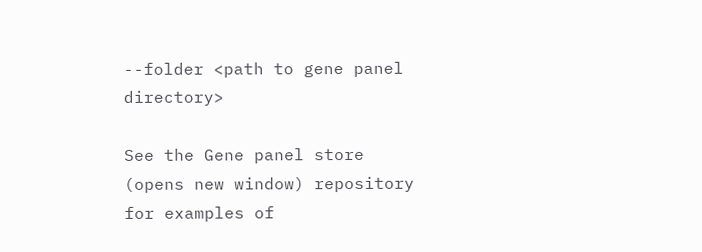--folder <path to gene panel directory>

See the Gene panel store (opens new window) repository for examples of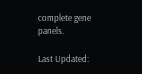complete gene panels.

Last Updated: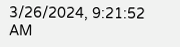3/26/2024, 9:21:52 AM